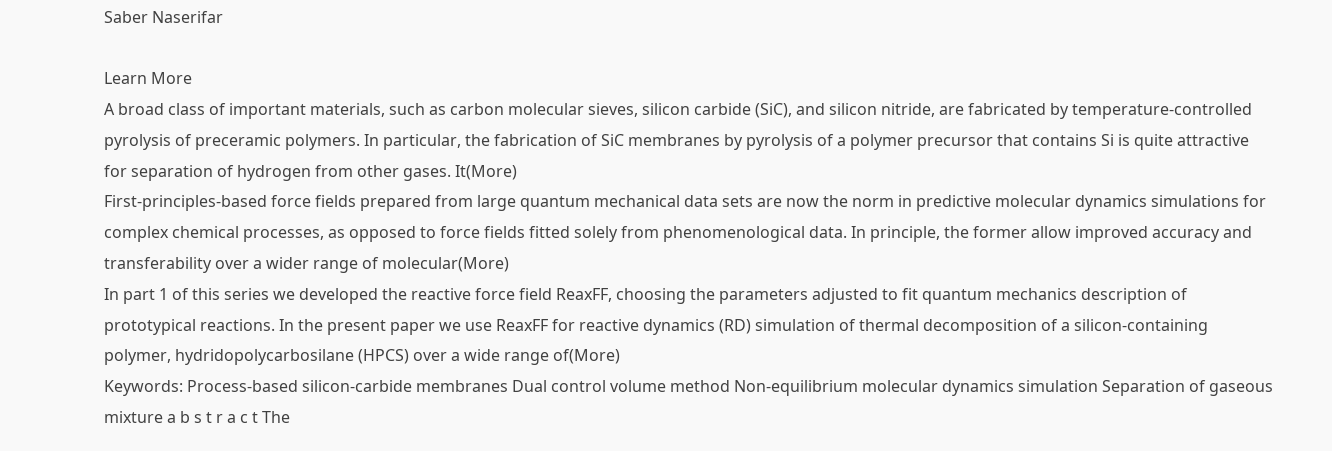Saber Naserifar

Learn More
A broad class of important materials, such as carbon molecular sieves, silicon carbide (SiC), and silicon nitride, are fabricated by temperature-controlled pyrolysis of preceramic polymers. In particular, the fabrication of SiC membranes by pyrolysis of a polymer precursor that contains Si is quite attractive for separation of hydrogen from other gases. It(More)
First-principles-based force fields prepared from large quantum mechanical data sets are now the norm in predictive molecular dynamics simulations for complex chemical processes, as opposed to force fields fitted solely from phenomenological data. In principle, the former allow improved accuracy and transferability over a wider range of molecular(More)
In part 1 of this series we developed the reactive force field ReaxFF, choosing the parameters adjusted to fit quantum mechanics description of prototypical reactions. In the present paper we use ReaxFF for reactive dynamics (RD) simulation of thermal decomposition of a silicon-containing polymer, hydridopolycarbosilane (HPCS) over a wide range of(More)
Keywords: Process-based silicon-carbide membranes Dual control volume method Non-equilibrium molecular dynamics simulation Separation of gaseous mixture a b s t r a c t The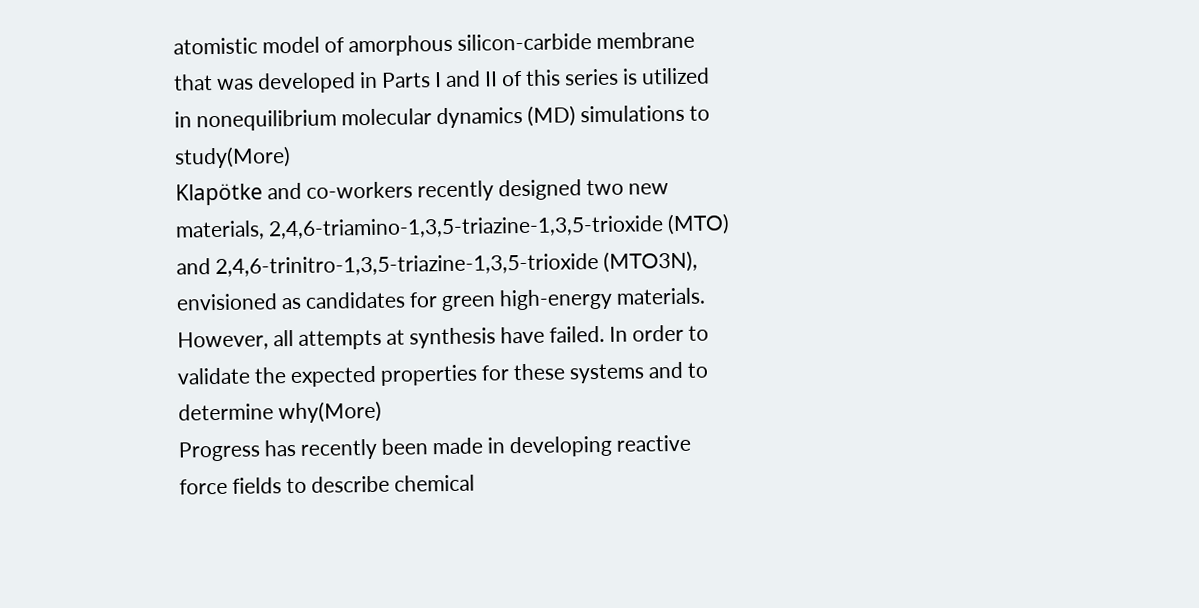atomistic model of amorphous silicon-carbide membrane that was developed in Parts I and II of this series is utilized in nonequilibrium molecular dynamics (MD) simulations to study(More)
Klapötke and co-workers recently designed two new materials, 2,4,6-triamino-1,3,5-triazine-1,3,5-trioxide (MTO) and 2,4,6-trinitro-1,3,5-triazine-1,3,5-trioxide (MTO3N), envisioned as candidates for green high-energy materials. However, all attempts at synthesis have failed. In order to validate the expected properties for these systems and to determine why(More)
Progress has recently been made in developing reactive force fields to describe chemical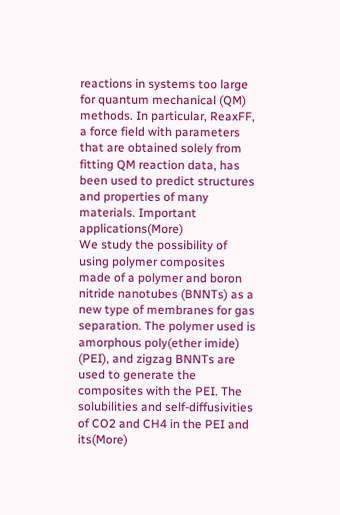reactions in systems too large for quantum mechanical (QM) methods. In particular, ReaxFF, a force field with parameters that are obtained solely from fitting QM reaction data, has been used to predict structures and properties of many materials. Important applications(More)
We study the possibility of using polymer composites made of a polymer and boron nitride nanotubes (BNNTs) as a new type of membranes for gas separation. The polymer used is amorphous poly(ether imide) (PEI), and zigzag BNNTs are used to generate the composites with the PEI. The solubilities and self-diffusivities of CO2 and CH4 in the PEI and its(More)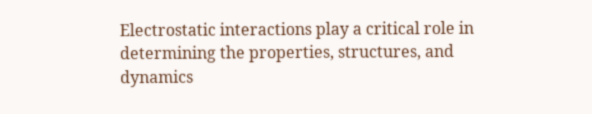Electrostatic interactions play a critical role in determining the properties, structures, and dynamics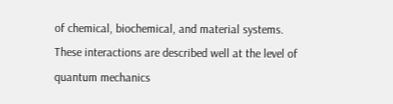of chemical, biochemical, and material systems. These interactions are described well at the level of quantum mechanics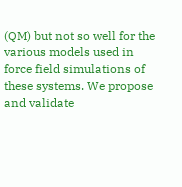(QM) but not so well for the various models used in force field simulations of these systems. We propose and validate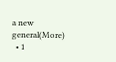a new general(More)
  • 1